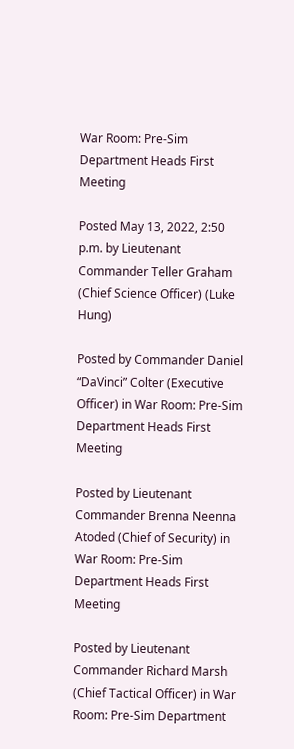War Room: Pre-Sim Department Heads First Meeting

Posted May 13, 2022, 2:50 p.m. by Lieutenant Commander Teller Graham (Chief Science Officer) (Luke Hung)

Posted by Commander Daniel “DaVinci” Colter (Executive Officer) in War Room: Pre-Sim Department Heads First Meeting

Posted by Lieutenant Commander Brenna Neenna Atoded (Chief of Security) in War Room: Pre-Sim Department Heads First Meeting

Posted by Lieutenant Commander Richard Marsh (Chief Tactical Officer) in War Room: Pre-Sim Department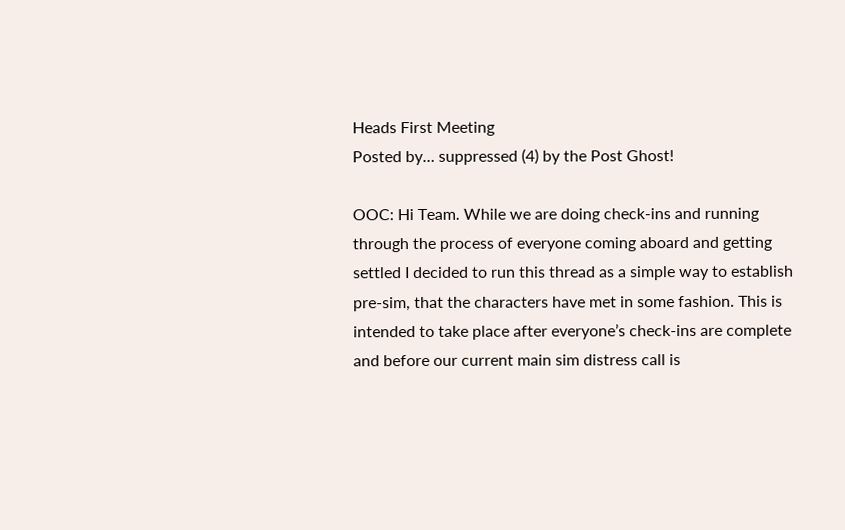Heads First Meeting
Posted by… suppressed (4) by the Post Ghost!

OOC: Hi Team. While we are doing check-ins and running through the process of everyone coming aboard and getting settled I decided to run this thread as a simple way to establish pre-sim, that the characters have met in some fashion. This is intended to take place after everyone’s check-ins are complete and before our current main sim distress call is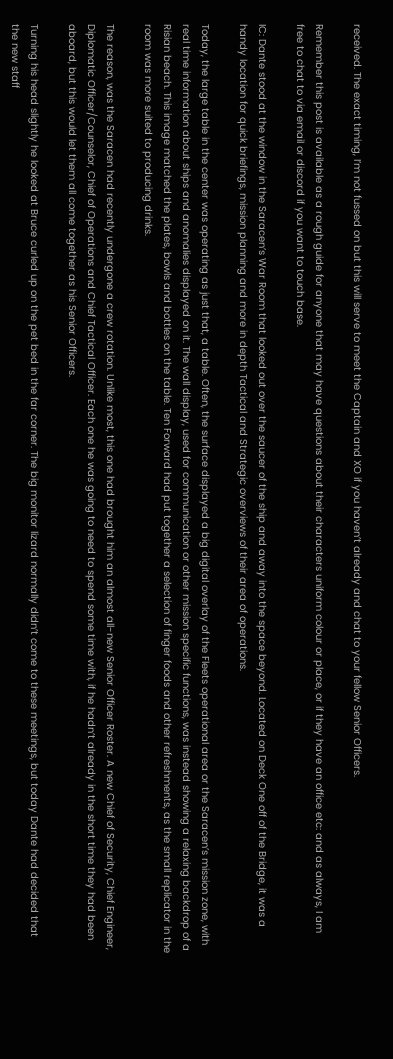received. The exact timing, I’m not fussed on but this will serve to meet the Captain and XO if you haven’t already and chat to your fellow Senior Officers.

Remember this post is available as a rough guide for anyone that may have questions about their characters uniform colour or place, or if they have an office etc: and as always, I am free to chat to via email or discord if you want to touch base.

IC: Dante stood at the window in the Saracen’s War Room that looked out over the saucer of the ship and away into the space beyond. Located on Deck One off of the Bridge, it was a handy location for quick briefings, mission planning and more in depth Tactical and Strategic overviews of their area of operations.

Today, the large table in the center was operating as just that, a table. Often, the surface displayed a big digital overlay of the Fleets operational area or the Saracen’s mission zone, with real time information about ships and anomalies displayed on it. The wall display, used for communication or other mission specific functions, was instead showing a relaxing backdrop of a Risian beach. This image matched the plates, bowls and bottles on the table. Ten Forward had put together a selection of finger foods and other refreshments, as the small replicator in the room was more suited to producing drinks.

The reason, was the Saracen had recently undergone a crew rotation. Unlike most, this one had brought him an almost all-new Senior Officer Roster. A new Chief of Security, Chief Engineer, Diplomatic Officer/Counselor, Chief of Operations and Chief Tactical Officer. Each one he was going to need to spend some time with, if he hadn’t already in the short time they had been aboard, but this would let them all come together as his Senior Officers.

Turning his head slightly he looked at Bruce curled up on the pet bed in the far corner. The big monitor lizard normally didn’t come to these meetings, but today Dante had decided that the new staff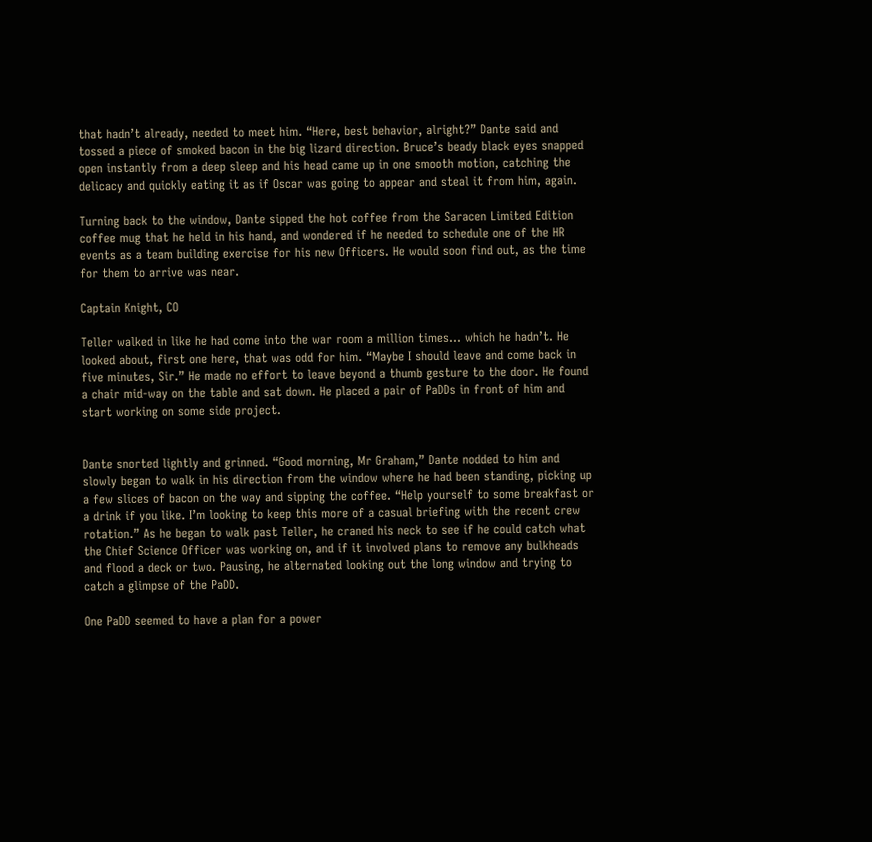that hadn’t already, needed to meet him. “Here, best behavior, alright?” Dante said and tossed a piece of smoked bacon in the big lizard direction. Bruce’s beady black eyes snapped open instantly from a deep sleep and his head came up in one smooth motion, catching the delicacy and quickly eating it as if Oscar was going to appear and steal it from him, again.

Turning back to the window, Dante sipped the hot coffee from the Saracen Limited Edition coffee mug that he held in his hand, and wondered if he needed to schedule one of the HR events as a team building exercise for his new Officers. He would soon find out, as the time for them to arrive was near.

Captain Knight, CO

Teller walked in like he had come into the war room a million times… which he hadn’t. He looked about, first one here, that was odd for him. “Maybe I should leave and come back in five minutes, Sir.” He made no effort to leave beyond a thumb gesture to the door. He found a chair mid-way on the table and sat down. He placed a pair of PaDDs in front of him and start working on some side project.


Dante snorted lightly and grinned. “Good morning, Mr Graham,” Dante nodded to him and slowly began to walk in his direction from the window where he had been standing, picking up a few slices of bacon on the way and sipping the coffee. “Help yourself to some breakfast or a drink if you like. I’m looking to keep this more of a casual briefing with the recent crew rotation.” As he began to walk past Teller, he craned his neck to see if he could catch what the Chief Science Officer was working on, and if it involved plans to remove any bulkheads and flood a deck or two. Pausing, he alternated looking out the long window and trying to catch a glimpse of the PaDD.

One PaDD seemed to have a plan for a power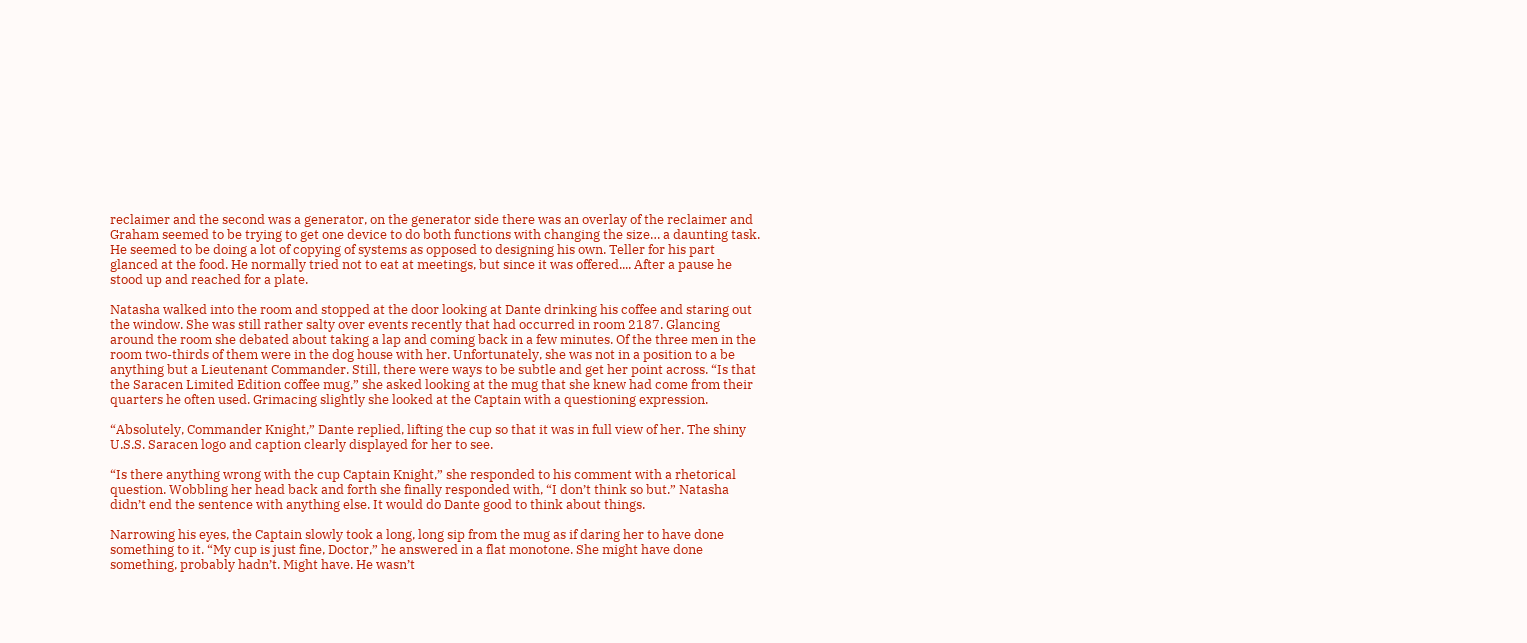reclaimer and the second was a generator, on the generator side there was an overlay of the reclaimer and Graham seemed to be trying to get one device to do both functions with changing the size… a daunting task. He seemed to be doing a lot of copying of systems as opposed to designing his own. Teller for his part glanced at the food. He normally tried not to eat at meetings, but since it was offered.... After a pause he stood up and reached for a plate.

Natasha walked into the room and stopped at the door looking at Dante drinking his coffee and staring out the window. She was still rather salty over events recently that had occurred in room 2187. Glancing around the room she debated about taking a lap and coming back in a few minutes. Of the three men in the room two-thirds of them were in the dog house with her. Unfortunately, she was not in a position to a be anything but a Lieutenant Commander. Still, there were ways to be subtle and get her point across. “Is that the Saracen Limited Edition coffee mug,” she asked looking at the mug that she knew had come from their quarters he often used. Grimacing slightly she looked at the Captain with a questioning expression.

“Absolutely, Commander Knight,” Dante replied, lifting the cup so that it was in full view of her. The shiny U.S.S. Saracen logo and caption clearly displayed for her to see.

“Is there anything wrong with the cup Captain Knight,” she responded to his comment with a rhetorical question. Wobbling her head back and forth she finally responded with, “I don’t think so but.” Natasha didn’t end the sentence with anything else. It would do Dante good to think about things.

Narrowing his eyes, the Captain slowly took a long, long sip from the mug as if daring her to have done something to it. “My cup is just fine, Doctor,” he answered in a flat monotone. She might have done something, probably hadn’t. Might have. He wasn’t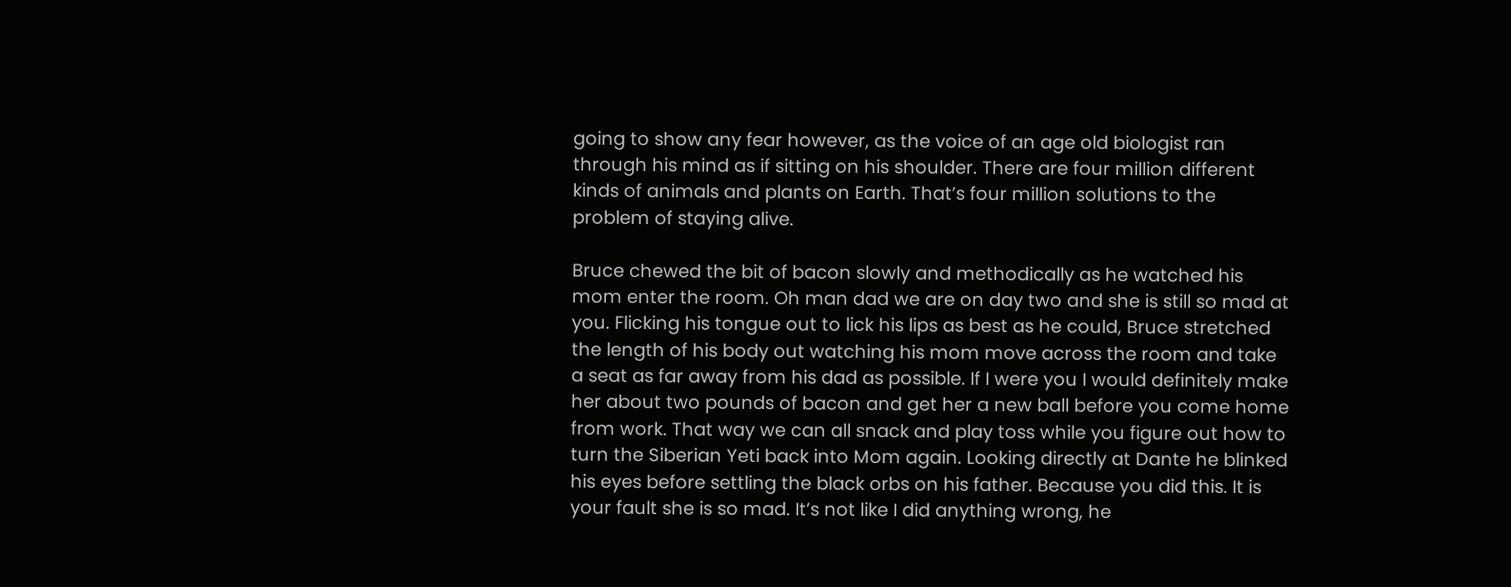going to show any fear however, as the voice of an age old biologist ran through his mind as if sitting on his shoulder. There are four million different kinds of animals and plants on Earth. That’s four million solutions to the problem of staying alive.

Bruce chewed the bit of bacon slowly and methodically as he watched his mom enter the room. Oh man dad we are on day two and she is still so mad at you. Flicking his tongue out to lick his lips as best as he could, Bruce stretched the length of his body out watching his mom move across the room and take a seat as far away from his dad as possible. If I were you I would definitely make her about two pounds of bacon and get her a new ball before you come home from work. That way we can all snack and play toss while you figure out how to turn the Siberian Yeti back into Mom again. Looking directly at Dante he blinked his eyes before settling the black orbs on his father. Because you did this. It is your fault she is so mad. It’s not like I did anything wrong, he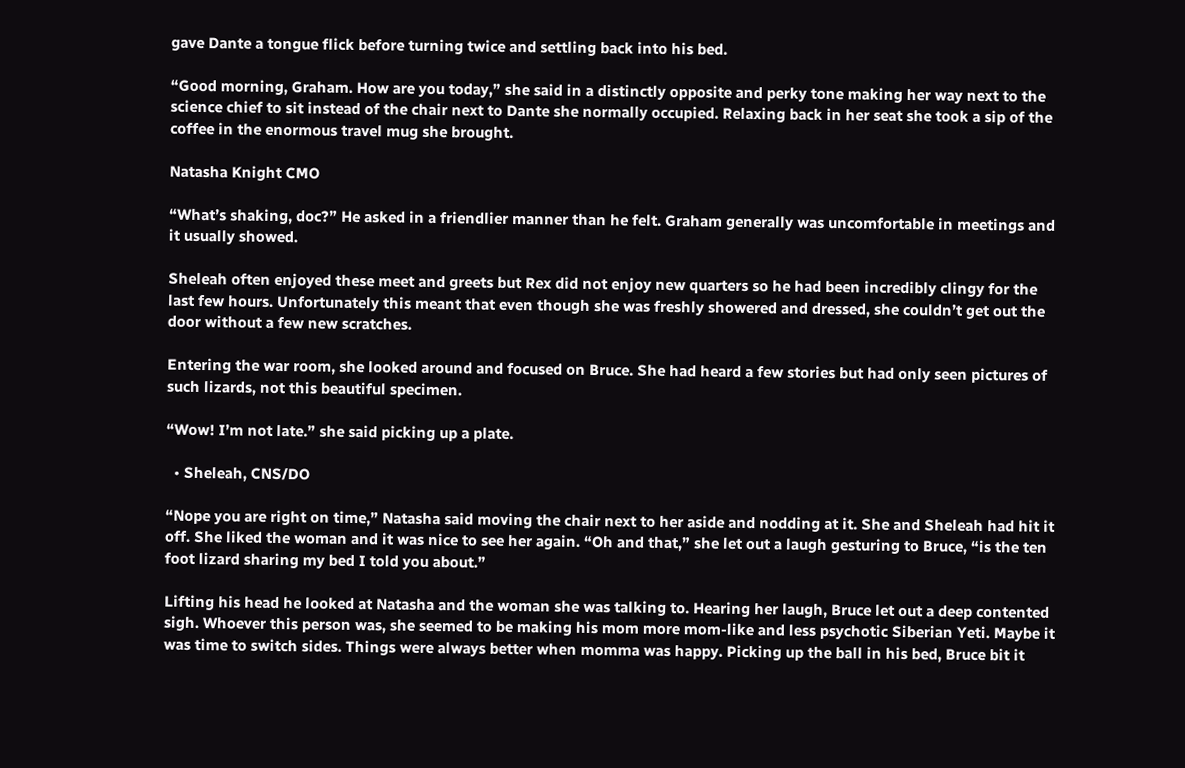gave Dante a tongue flick before turning twice and settling back into his bed.

“Good morning, Graham. How are you today,” she said in a distinctly opposite and perky tone making her way next to the science chief to sit instead of the chair next to Dante she normally occupied. Relaxing back in her seat she took a sip of the coffee in the enormous travel mug she brought.

Natasha Knight CMO

“What’s shaking, doc?” He asked in a friendlier manner than he felt. Graham generally was uncomfortable in meetings and it usually showed.

Sheleah often enjoyed these meet and greets but Rex did not enjoy new quarters so he had been incredibly clingy for the last few hours. Unfortunately this meant that even though she was freshly showered and dressed, she couldn’t get out the door without a few new scratches.

Entering the war room, she looked around and focused on Bruce. She had heard a few stories but had only seen pictures of such lizards, not this beautiful specimen.

“Wow! I’m not late.” she said picking up a plate.

  • Sheleah, CNS/DO

“Nope you are right on time,” Natasha said moving the chair next to her aside and nodding at it. She and Sheleah had hit it off. She liked the woman and it was nice to see her again. “Oh and that,” she let out a laugh gesturing to Bruce, “is the ten foot lizard sharing my bed I told you about.”

Lifting his head he looked at Natasha and the woman she was talking to. Hearing her laugh, Bruce let out a deep contented sigh. Whoever this person was, she seemed to be making his mom more mom-like and less psychotic Siberian Yeti. Maybe it was time to switch sides. Things were always better when momma was happy. Picking up the ball in his bed, Bruce bit it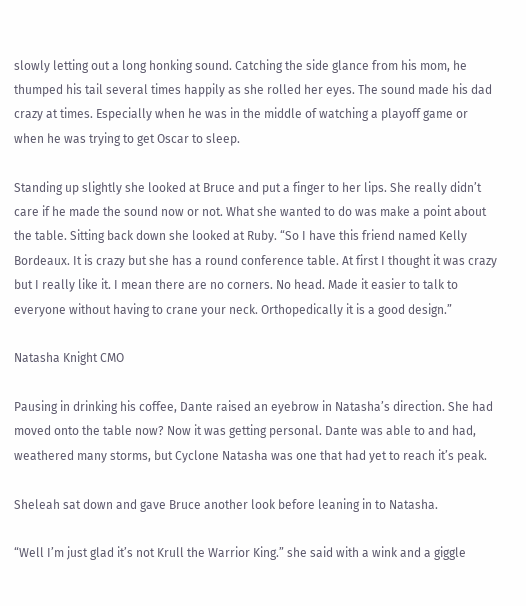slowly letting out a long honking sound. Catching the side glance from his mom, he thumped his tail several times happily as she rolled her eyes. The sound made his dad crazy at times. Especially when he was in the middle of watching a playoff game or when he was trying to get Oscar to sleep.

Standing up slightly she looked at Bruce and put a finger to her lips. She really didn’t care if he made the sound now or not. What she wanted to do was make a point about the table. Sitting back down she looked at Ruby. “So I have this friend named Kelly Bordeaux. It is crazy but she has a round conference table. At first I thought it was crazy but I really like it. I mean there are no corners. No head. Made it easier to talk to everyone without having to crane your neck. Orthopedically it is a good design.”

Natasha Knight CMO

Pausing in drinking his coffee, Dante raised an eyebrow in Natasha’s direction. She had moved onto the table now? Now it was getting personal. Dante was able to and had, weathered many storms, but Cyclone Natasha was one that had yet to reach it’s peak.

Sheleah sat down and gave Bruce another look before leaning in to Natasha.

“Well I’m just glad it’s not Krull the Warrior King.” she said with a wink and a giggle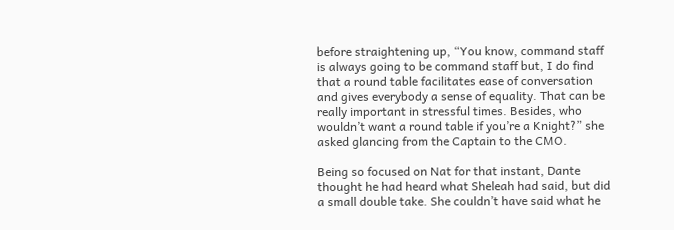before straightening up, “You know, command staff is always going to be command staff but, I do find that a round table facilitates ease of conversation and gives everybody a sense of equality. That can be really important in stressful times. Besides, who wouldn’t want a round table if you’re a Knight?” she asked glancing from the Captain to the CMO.

Being so focused on Nat for that instant, Dante thought he had heard what Sheleah had said, but did a small double take. She couldn’t have said what he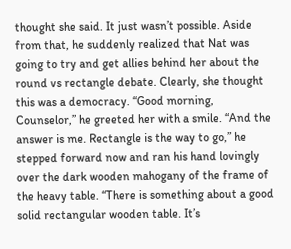thought she said. It just wasn’t possible. Aside from that, he suddenly realized that Nat was going to try and get allies behind her about the round vs rectangle debate. Clearly, she thought this was a democracy. “Good morning, Counselor,” he greeted her with a smile. “And the answer is me. Rectangle is the way to go,” he stepped forward now and ran his hand lovingly over the dark wooden mahogany of the frame of the heavy table. “There is something about a good solid rectangular wooden table. It’s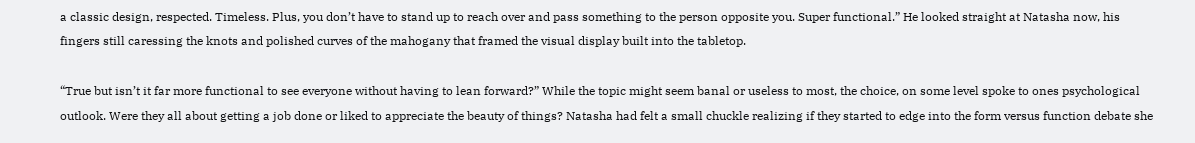a classic design, respected. Timeless. Plus, you don’t have to stand up to reach over and pass something to the person opposite you. Super functional.” He looked straight at Natasha now, his fingers still caressing the knots and polished curves of the mahogany that framed the visual display built into the tabletop.

“True but isn’t it far more functional to see everyone without having to lean forward?” While the topic might seem banal or useless to most, the choice, on some level spoke to ones psychological outlook. Were they all about getting a job done or liked to appreciate the beauty of things? Natasha had felt a small chuckle realizing if they started to edge into the form versus function debate she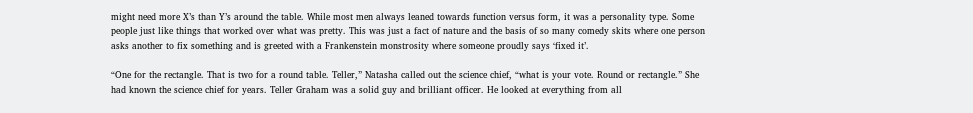might need more X’s than Y’s around the table. While most men always leaned towards function versus form, it was a personality type. Some people just like things that worked over what was pretty. This was just a fact of nature and the basis of so many comedy skits where one person asks another to fix something and is greeted with a Frankenstein monstrosity where someone proudly says ‘fixed it’.

“One for the rectangle. That is two for a round table. Teller,” Natasha called out the science chief, “what is your vote. Round or rectangle.” She had known the science chief for years. Teller Graham was a solid guy and brilliant officer. He looked at everything from all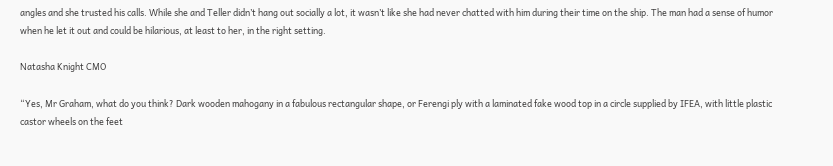angles and she trusted his calls. While she and Teller didn’t hang out socially a lot, it wasn’t like she had never chatted with him during their time on the ship. The man had a sense of humor when he let it out and could be hilarious, at least to her, in the right setting.

Natasha Knight CMO

“Yes, Mr Graham, what do you think? Dark wooden mahogany in a fabulous rectangular shape, or Ferengi ply with a laminated fake wood top in a circle supplied by IFEA, with little plastic castor wheels on the feet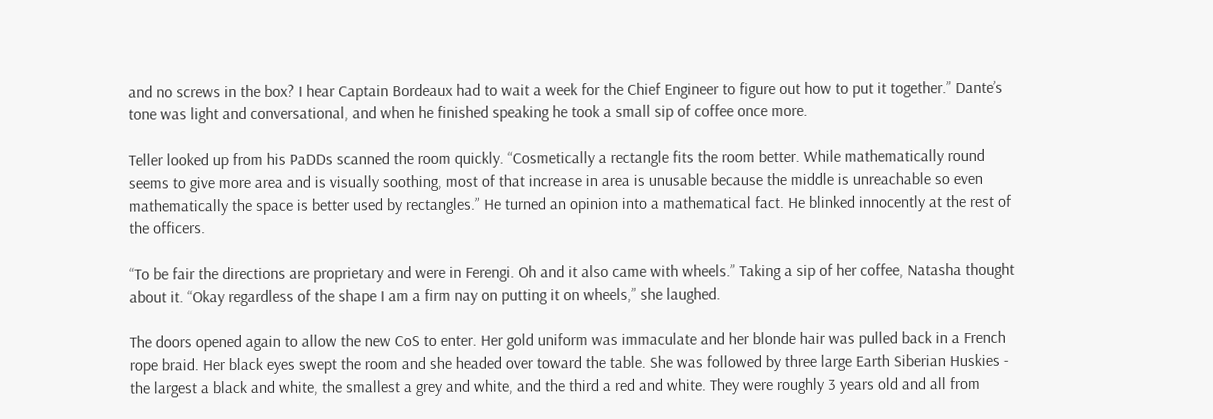and no screws in the box? I hear Captain Bordeaux had to wait a week for the Chief Engineer to figure out how to put it together.” Dante’s tone was light and conversational, and when he finished speaking he took a small sip of coffee once more.

Teller looked up from his PaDDs scanned the room quickly. “Cosmetically a rectangle fits the room better. While mathematically round seems to give more area and is visually soothing, most of that increase in area is unusable because the middle is unreachable so even mathematically the space is better used by rectangles.” He turned an opinion into a mathematical fact. He blinked innocently at the rest of the officers.

“To be fair the directions are proprietary and were in Ferengi. Oh and it also came with wheels.” Taking a sip of her coffee, Natasha thought about it. “Okay regardless of the shape I am a firm nay on putting it on wheels,” she laughed.

The doors opened again to allow the new CoS to enter. Her gold uniform was immaculate and her blonde hair was pulled back in a French rope braid. Her black eyes swept the room and she headed over toward the table. She was followed by three large Earth Siberian Huskies - the largest a black and white, the smallest a grey and white, and the third a red and white. They were roughly 3 years old and all from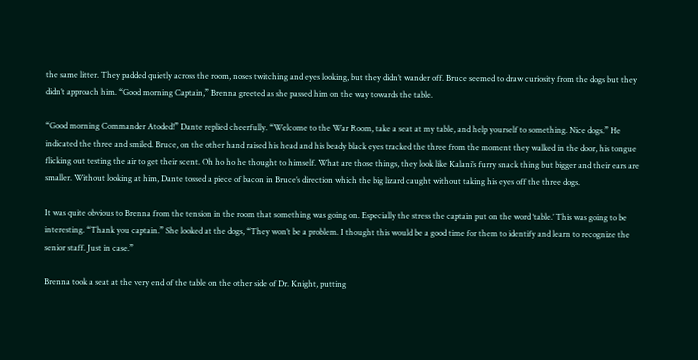the same litter. They padded quietly across the room, noses twitching and eyes looking, but they didn’t wander off. Bruce seemed to draw curiosity from the dogs but they didn’t approach him. “Good morning Captain,” Brenna greeted as she passed him on the way towards the table.

“Good morning Commander Atoded!” Dante replied cheerfully. “Welcome to the War Room, take a seat at my table, and help yourself to something. Nice dogs.” He indicated the three and smiled. Bruce, on the other hand raised his head and his beady black eyes tracked the three from the moment they walked in the door, his tongue flicking out testing the air to get their scent. Oh ho ho he thought to himself. What are those things, they look like Kalani’s furry snack thing but bigger and their ears are smaller. Without looking at him, Dante tossed a piece of bacon in Bruce’s direction which the big lizard caught without taking his eyes off the three dogs.

It was quite obvious to Brenna from the tension in the room that something was going on. Especially the stress the captain put on the word ‘table.’ This was going to be interesting. “Thank you captain.” She looked at the dogs, “They won’t be a problem. I thought this would be a good time for them to identify and learn to recognize the senior staff. Just in case.”

Brenna took a seat at the very end of the table on the other side of Dr. Knight, putting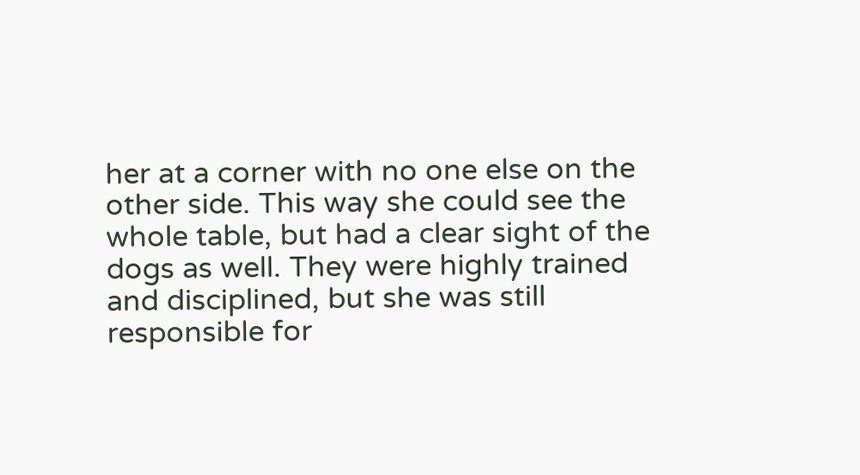her at a corner with no one else on the other side. This way she could see the whole table, but had a clear sight of the dogs as well. They were highly trained and disciplined, but she was still responsible for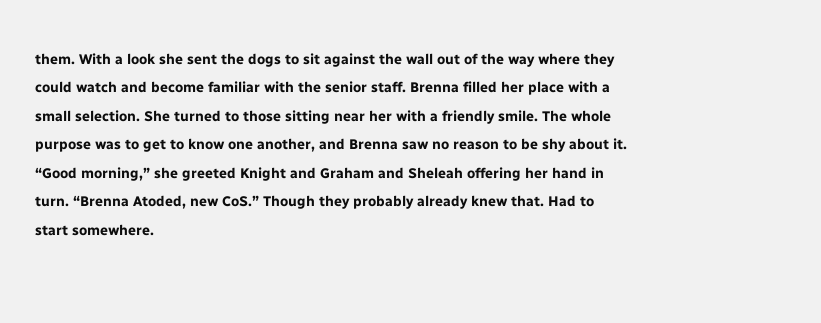them. With a look she sent the dogs to sit against the wall out of the way where they could watch and become familiar with the senior staff. Brenna filled her place with a small selection. She turned to those sitting near her with a friendly smile. The whole purpose was to get to know one another, and Brenna saw no reason to be shy about it. “Good morning,” she greeted Knight and Graham and Sheleah offering her hand in turn. “Brenna Atoded, new CoS.” Though they probably already knew that. Had to start somewhere.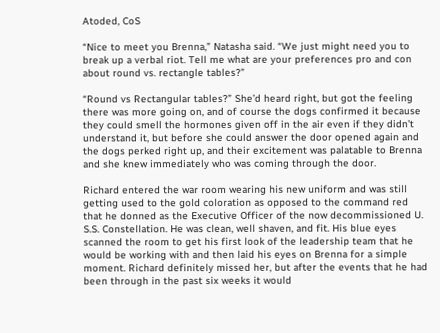Atoded, CoS

“Nice to meet you Brenna,” Natasha said. “We just might need you to break up a verbal riot. Tell me what are your preferences pro and con about round vs. rectangle tables?”

“Round vs Rectangular tables?” She’d heard right, but got the feeling there was more going on, and of course the dogs confirmed it because they could smell the hormones given off in the air even if they didn’t understand it, but before she could answer the door opened again and the dogs perked right up, and their excitement was palatable to Brenna and she knew immediately who was coming through the door.

Richard entered the war room wearing his new uniform and was still getting used to the gold coloration as opposed to the command red that he donned as the Executive Officer of the now decommissioned U. S.S. Constellation. He was clean, well shaven, and fit. His blue eyes scanned the room to get his first look of the leadership team that he would be working with and then laid his eyes on Brenna for a simple moment. Richard definitely missed her, but after the events that he had been through in the past six weeks it would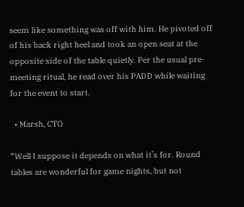seem like something was off with him. He pivoted off of his back right heel and took an open seat at the opposite side of the table quietly. Per the usual pre-meeting ritual, he read over his PADD while waiting for the event to start.

  • Marsh, CTO

“Well I suppose it depends on what it’s for. Round tables are wonderful for game nights, but not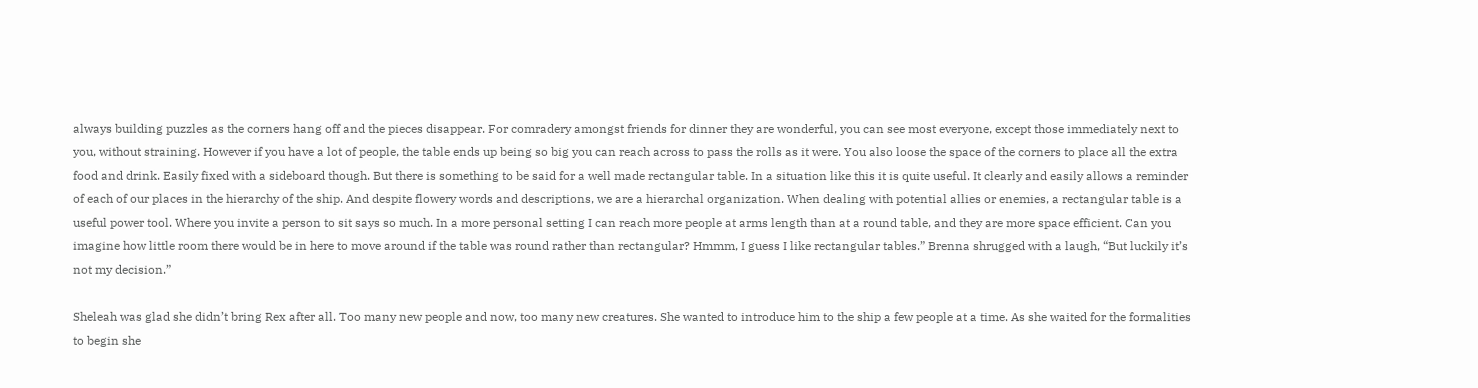always building puzzles as the corners hang off and the pieces disappear. For comradery amongst friends for dinner they are wonderful, you can see most everyone, except those immediately next to you, without straining. However if you have a lot of people, the table ends up being so big you can reach across to pass the rolls as it were. You also loose the space of the corners to place all the extra food and drink. Easily fixed with a sideboard though. But there is something to be said for a well made rectangular table. In a situation like this it is quite useful. It clearly and easily allows a reminder of each of our places in the hierarchy of the ship. And despite flowery words and descriptions, we are a hierarchal organization. When dealing with potential allies or enemies, a rectangular table is a useful power tool. Where you invite a person to sit says so much. In a more personal setting I can reach more people at arms length than at a round table, and they are more space efficient. Can you imagine how little room there would be in here to move around if the table was round rather than rectangular? Hmmm, I guess I like rectangular tables.” Brenna shrugged with a laugh, “But luckily it’s not my decision.”

Sheleah was glad she didn’t bring Rex after all. Too many new people and now, too many new creatures. She wanted to introduce him to the ship a few people at a time. As she waited for the formalities to begin she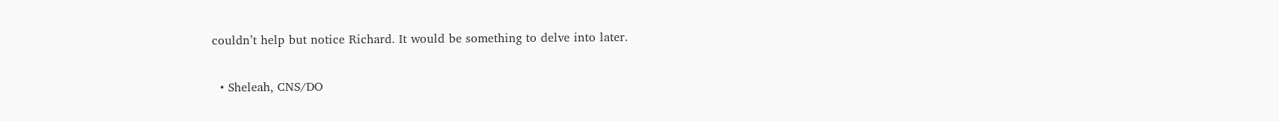couldn’t help but notice Richard. It would be something to delve into later.

  • Sheleah, CNS/DO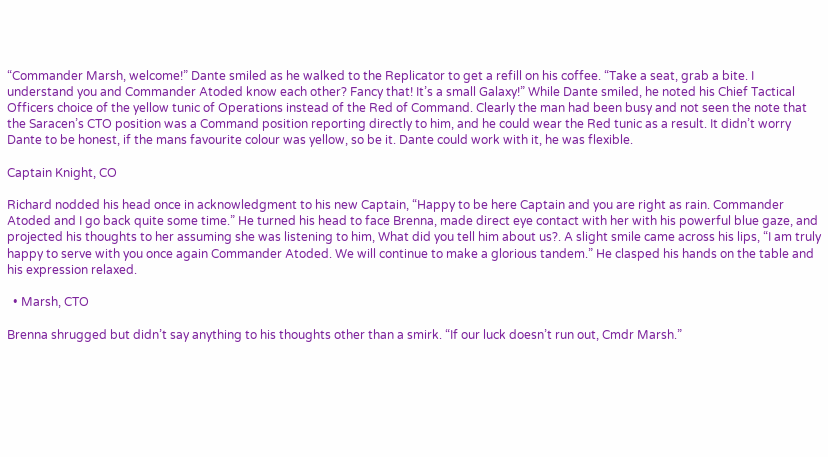“Commander Marsh, welcome!” Dante smiled as he walked to the Replicator to get a refill on his coffee. “Take a seat, grab a bite. I understand you and Commander Atoded know each other? Fancy that! It’s a small Galaxy!” While Dante smiled, he noted his Chief Tactical Officers choice of the yellow tunic of Operations instead of the Red of Command. Clearly the man had been busy and not seen the note that the Saracen’s CTO position was a Command position reporting directly to him, and he could wear the Red tunic as a result. It didn’t worry Dante to be honest, if the mans favourite colour was yellow, so be it. Dante could work with it, he was flexible.

Captain Knight, CO

Richard nodded his head once in acknowledgment to his new Captain, “Happy to be here Captain and you are right as rain. Commander Atoded and I go back quite some time.” He turned his head to face Brenna, made direct eye contact with her with his powerful blue gaze, and projected his thoughts to her assuming she was listening to him, What did you tell him about us?. A slight smile came across his lips, “I am truly happy to serve with you once again Commander Atoded. We will continue to make a glorious tandem.” He clasped his hands on the table and his expression relaxed.

  • Marsh, CTO

Brenna shrugged but didn’t say anything to his thoughts other than a smirk. “If our luck doesn’t run out, Cmdr Marsh.”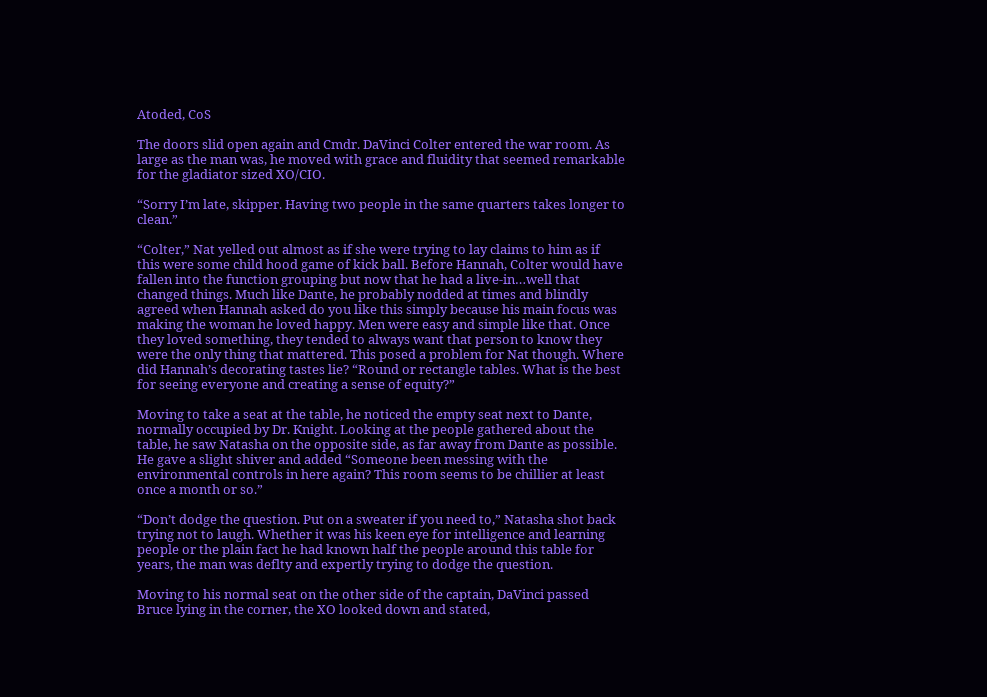Atoded, CoS

The doors slid open again and Cmdr. DaVinci Colter entered the war room. As large as the man was, he moved with grace and fluidity that seemed remarkable for the gladiator sized XO/CIO.

“Sorry I’m late, skipper. Having two people in the same quarters takes longer to clean.”

“Colter,” Nat yelled out almost as if she were trying to lay claims to him as if this were some child hood game of kick ball. Before Hannah, Colter would have fallen into the function grouping but now that he had a live-in…well that changed things. Much like Dante, he probably nodded at times and blindly agreed when Hannah asked do you like this simply because his main focus was making the woman he loved happy. Men were easy and simple like that. Once they loved something, they tended to always want that person to know they were the only thing that mattered. This posed a problem for Nat though. Where did Hannah’s decorating tastes lie? “Round or rectangle tables. What is the best for seeing everyone and creating a sense of equity?”

Moving to take a seat at the table, he noticed the empty seat next to Dante, normally occupied by Dr. Knight. Looking at the people gathered about the table, he saw Natasha on the opposite side, as far away from Dante as possible. He gave a slight shiver and added “Someone been messing with the environmental controls in here again? This room seems to be chillier at least once a month or so.”

“Don’t dodge the question. Put on a sweater if you need to,” Natasha shot back trying not to laugh. Whether it was his keen eye for intelligence and learning people or the plain fact he had known half the people around this table for years, the man was deflty and expertly trying to dodge the question.

Moving to his normal seat on the other side of the captain, DaVinci passed Bruce lying in the corner, the XO looked down and stated,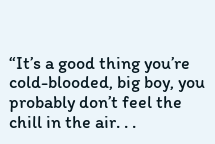“It’s a good thing you’re cold-blooded, big boy, you probably don’t feel the chill in the air. . .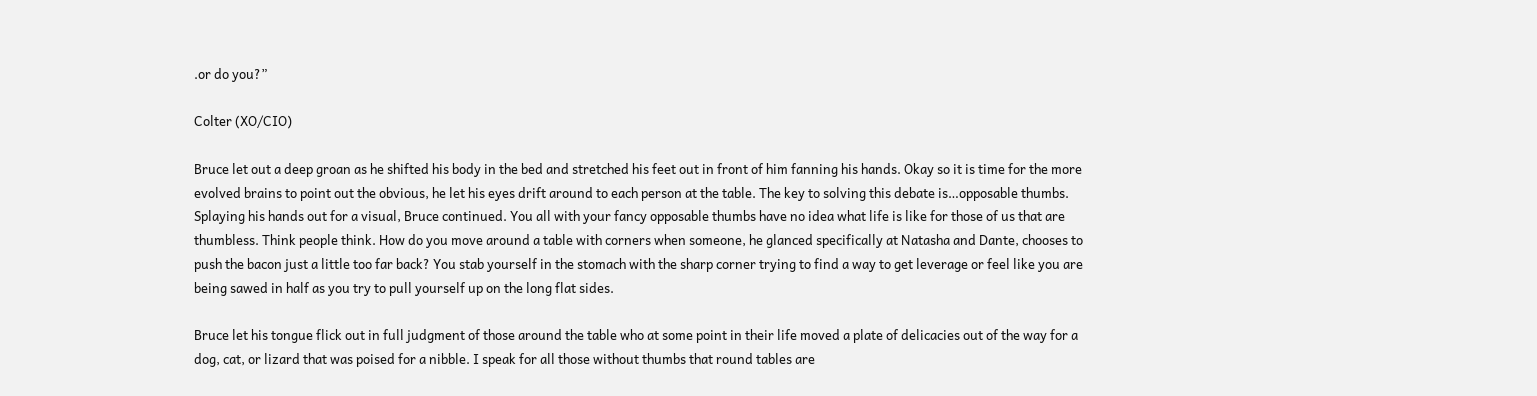.or do you?”

Colter (XO/CIO)

Bruce let out a deep groan as he shifted his body in the bed and stretched his feet out in front of him fanning his hands. Okay so it is time for the more evolved brains to point out the obvious, he let his eyes drift around to each person at the table. The key to solving this debate is…opposable thumbs. Splaying his hands out for a visual, Bruce continued. You all with your fancy opposable thumbs have no idea what life is like for those of us that are thumbless. Think people think. How do you move around a table with corners when someone, he glanced specifically at Natasha and Dante, chooses to push the bacon just a little too far back? You stab yourself in the stomach with the sharp corner trying to find a way to get leverage or feel like you are being sawed in half as you try to pull yourself up on the long flat sides.

Bruce let his tongue flick out in full judgment of those around the table who at some point in their life moved a plate of delicacies out of the way for a dog, cat, or lizard that was poised for a nibble. I speak for all those without thumbs that round tables are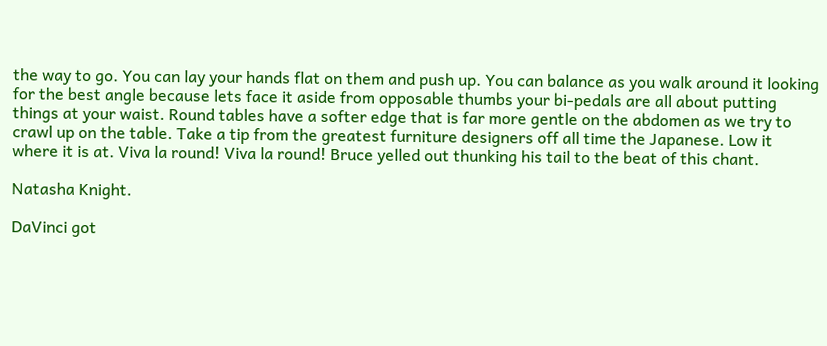the way to go. You can lay your hands flat on them and push up. You can balance as you walk around it looking for the best angle because lets face it aside from opposable thumbs your bi-pedals are all about putting things at your waist. Round tables have a softer edge that is far more gentle on the abdomen as we try to crawl up on the table. Take a tip from the greatest furniture designers off all time the Japanese. Low it where it is at. Viva la round! Viva la round! Bruce yelled out thunking his tail to the beat of this chant.

Natasha Knight.

DaVinci got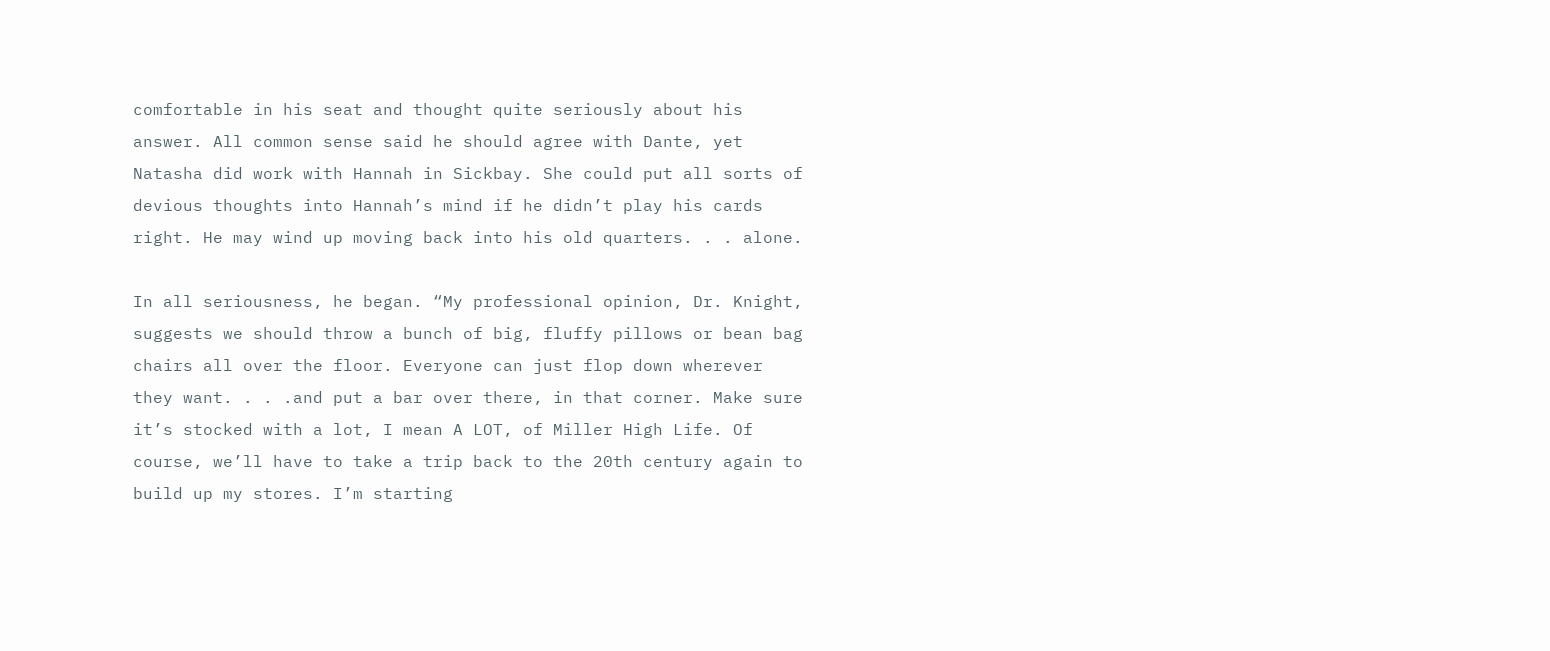comfortable in his seat and thought quite seriously about his answer. All common sense said he should agree with Dante, yet Natasha did work with Hannah in Sickbay. She could put all sorts of devious thoughts into Hannah’s mind if he didn’t play his cards right. He may wind up moving back into his old quarters. . . alone.

In all seriousness, he began. “My professional opinion, Dr. Knight, suggests we should throw a bunch of big, fluffy pillows or bean bag chairs all over the floor. Everyone can just flop down wherever they want. . . .and put a bar over there, in that corner. Make sure it’s stocked with a lot, I mean A LOT, of Miller High Life. Of course, we’ll have to take a trip back to the 20th century again to build up my stores. I’m starting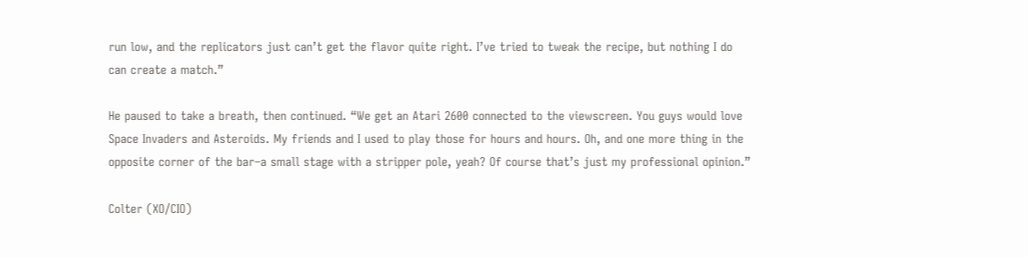run low, and the replicators just can’t get the flavor quite right. I’ve tried to tweak the recipe, but nothing I do can create a match.”

He paused to take a breath, then continued. “We get an Atari 2600 connected to the viewscreen. You guys would love Space Invaders and Asteroids. My friends and I used to play those for hours and hours. Oh, and one more thing in the opposite corner of the bar–a small stage with a stripper pole, yeah? Of course that’s just my professional opinion.”

Colter (XO/CIO)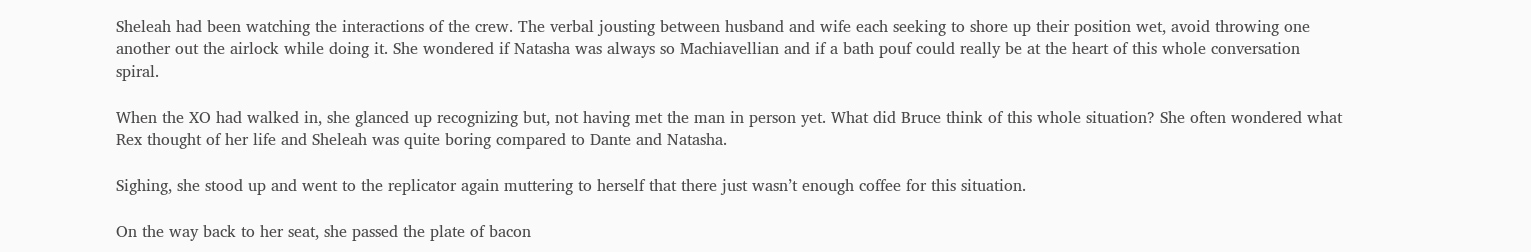Sheleah had been watching the interactions of the crew. The verbal jousting between husband and wife each seeking to shore up their position wet, avoid throwing one another out the airlock while doing it. She wondered if Natasha was always so Machiavellian and if a bath pouf could really be at the heart of this whole conversation spiral.

When the XO had walked in, she glanced up recognizing but, not having met the man in person yet. What did Bruce think of this whole situation? She often wondered what Rex thought of her life and Sheleah was quite boring compared to Dante and Natasha.

Sighing, she stood up and went to the replicator again muttering to herself that there just wasn’t enough coffee for this situation.

On the way back to her seat, she passed the plate of bacon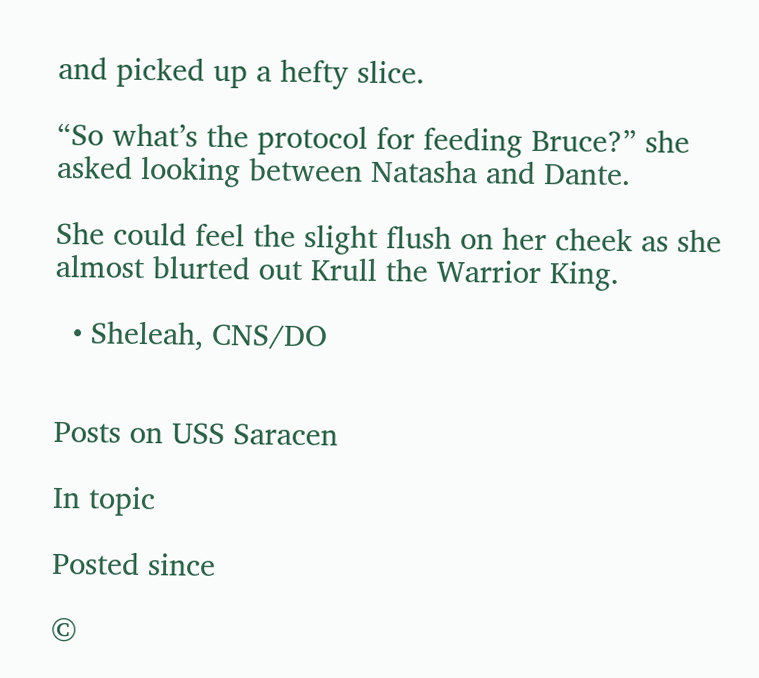and picked up a hefty slice.

“So what’s the protocol for feeding Bruce?” she asked looking between Natasha and Dante.

She could feel the slight flush on her cheek as she almost blurted out Krull the Warrior King.

  • Sheleah, CNS/DO


Posts on USS Saracen

In topic

Posted since

©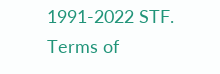1991-2022 STF. Terms of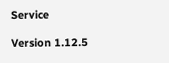Service

Version 1.12.5